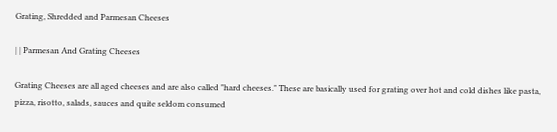Grating, Shredded and Parmesan Cheeses

| | Parmesan And Grating Cheeses

Grating Cheeses are all aged cheeses and are also called "hard cheeses." These are basically used for grating over hot and cold dishes like pasta, pizza, risotto, salads, sauces and quite seldom consumed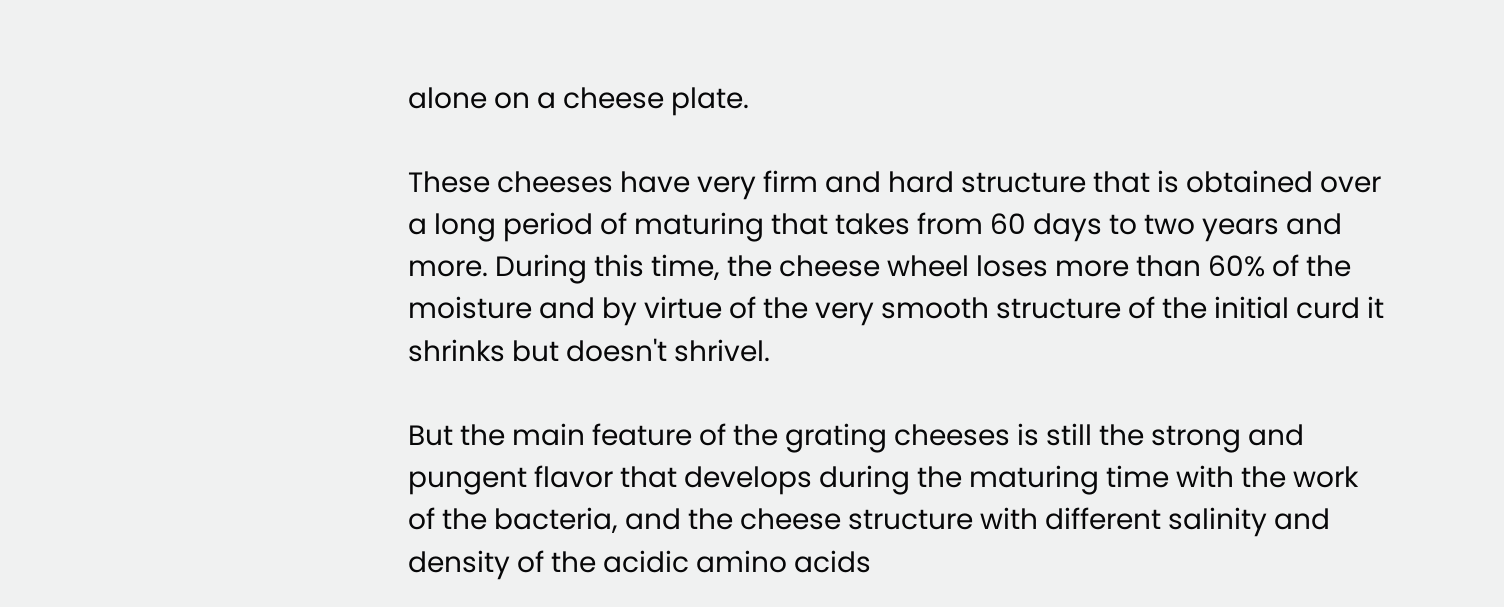alone on a cheese plate.

These cheeses have very firm and hard structure that is obtained over a long period of maturing that takes from 60 days to two years and more. During this time, the cheese wheel loses more than 60% of the moisture and by virtue of the very smooth structure of the initial curd it shrinks but doesn't shrivel.

But the main feature of the grating cheeses is still the strong and pungent flavor that develops during the maturing time with the work of the bacteria, and the cheese structure with different salinity and density of the acidic amino acids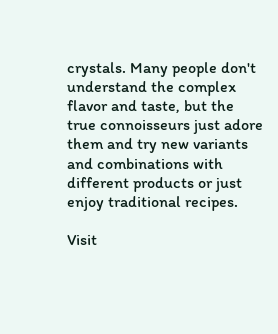crystals. Many people don't understand the complex flavor and taste, but the true connoisseurs just adore them and try new variants and combinations with different products or just enjoy traditional recipes.

Visit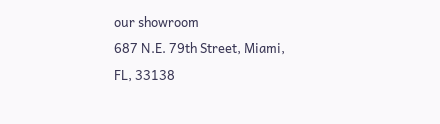our showroom
687 N.E. 79th Street, Miami, FL, 33138